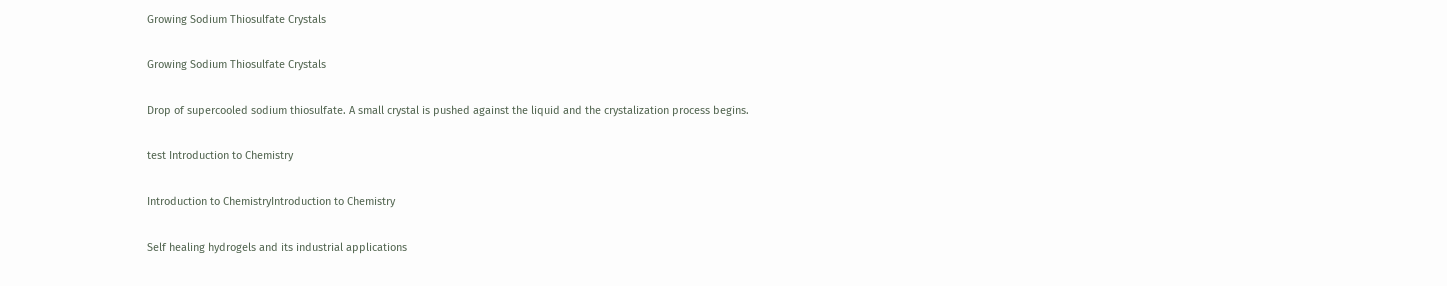Growing Sodium Thiosulfate Crystals

Growing Sodium Thiosulfate Crystals

Drop of supercooled sodium thiosulfate. A small crystal is pushed against the liquid and the crystalization process begins.

test Introduction to Chemistry

Introduction to ChemistryIntroduction to Chemistry

Self healing hydrogels and its industrial applications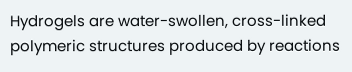Hydrogels are water-swollen, cross-linked polymeric structures produced by reactions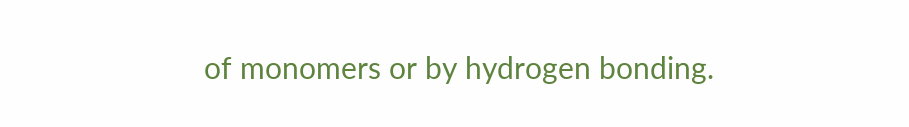of monomers or by hydrogen bonding.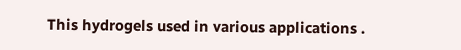This hydrogels used in various applications .